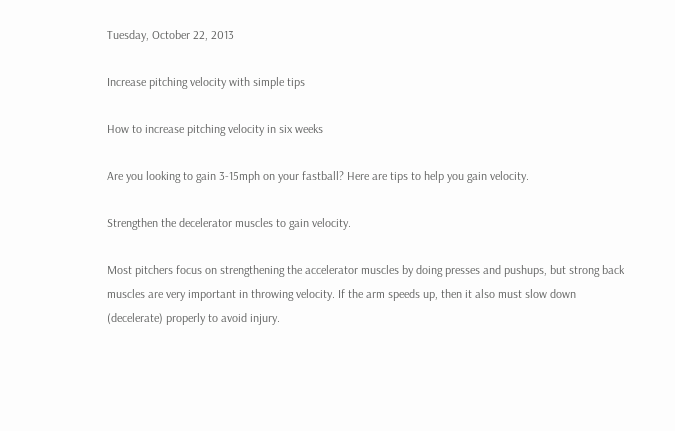Tuesday, October 22, 2013

Increase pitching velocity with simple tips

How to increase pitching velocity in six weeks

Are you looking to gain 3-15mph on your fastball? Here are tips to help you gain velocity.

Strengthen the decelerator muscles to gain velocity.

Most pitchers focus on strengthening the accelerator muscles by doing presses and pushups, but strong back muscles are very important in throwing velocity. If the arm speeds up, then it also must slow down (decelerate) properly to avoid injury.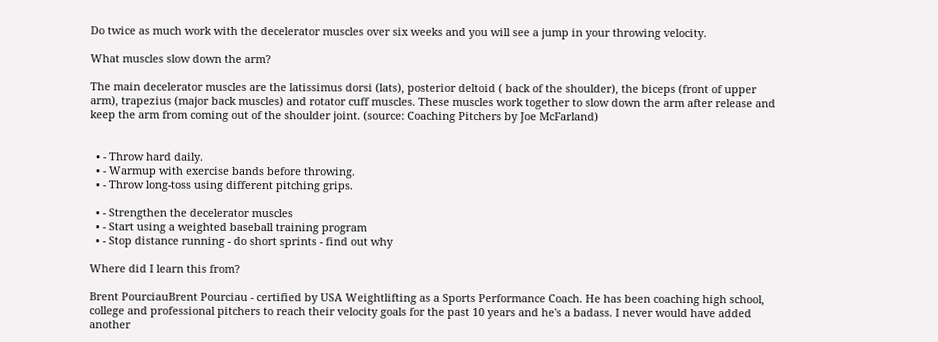Do twice as much work with the decelerator muscles over six weeks and you will see a jump in your throwing velocity.

What muscles slow down the arm?

The main decelerator muscles are the latissimus dorsi (lats), posterior deltoid ( back of the shoulder), the biceps (front of upper arm), trapezius (major back muscles) and rotator cuff muscles. These muscles work together to slow down the arm after release and keep the arm from coming out of the shoulder joint. (source: Coaching Pitchers by Joe McFarland)


  • - Throw hard daily.
  • - Warmup with exercise bands before throwing.
  • - Throw long-toss using different pitching grips.

  • - Strengthen the decelerator muscles
  • - Start using a weighted baseball training program
  • - Stop distance running - do short sprints - find out why

Where did I learn this from?

Brent PourciauBrent Pourciau - certified by USA Weightlifting as a Sports Performance Coach. He has been coaching high school, college and professional pitchers to reach their velocity goals for the past 10 years and he's a badass. I never would have added another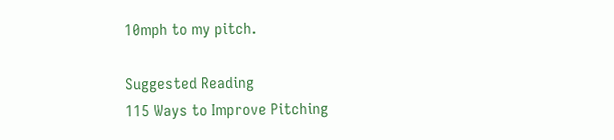10mph to my pitch.

Suggested Reading
115 Ways to Improve Pitching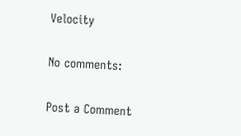Velocity

No comments:

Post a Comment